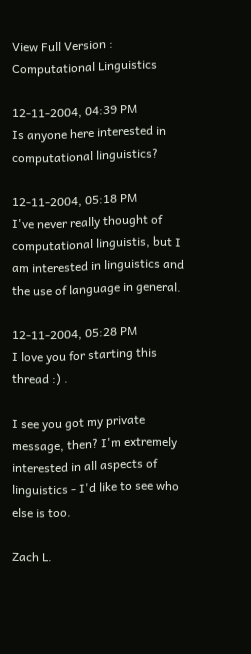View Full Version : Computational Linguistics

12-11-2004, 04:39 PM
Is anyone here interested in computational linguistics?

12-11-2004, 05:18 PM
I've never really thought of computational linguistis, but I am interested in linguistics and the use of language in general.

12-11-2004, 05:28 PM
I love you for starting this thread :) .

I see you got my private message, then? I'm extremely interested in all aspects of linguistics - I'd like to see who else is too.

Zach L.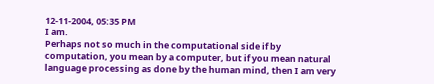12-11-2004, 05:35 PM
I am.
Perhaps not so much in the computational side if by computation, you mean by a computer, but if you mean natural language processing as done by the human mind, then I am very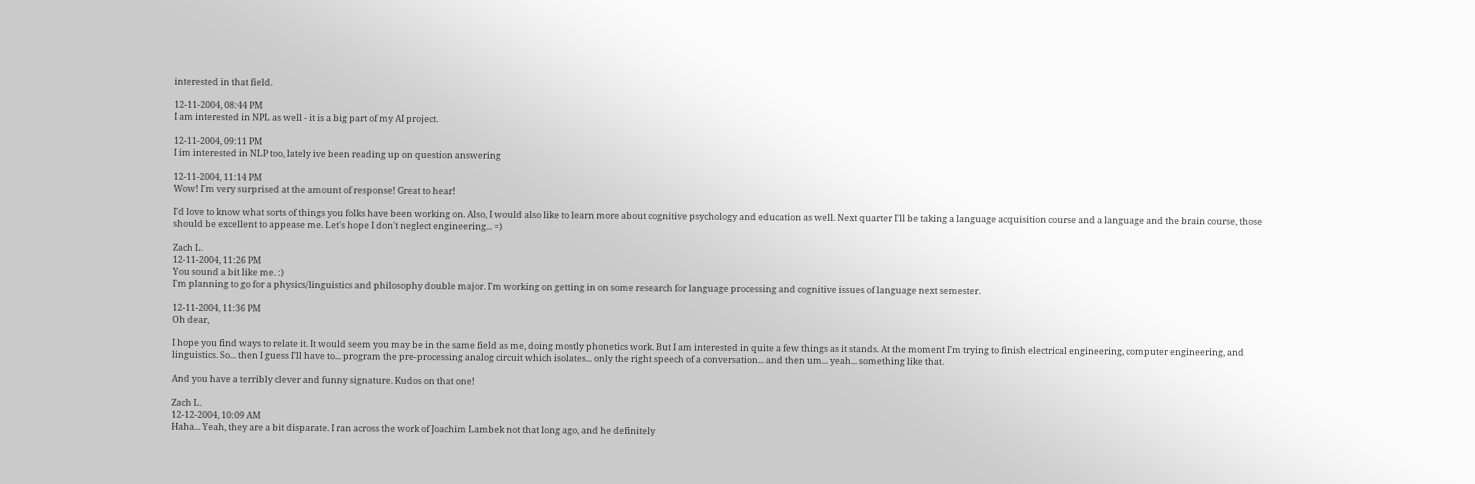interested in that field.

12-11-2004, 08:44 PM
I am interested in NPL as well - it is a big part of my AI project.

12-11-2004, 09:11 PM
I im interested in NLP too, lately ive been reading up on question answering

12-11-2004, 11:14 PM
Wow! I'm very surprised at the amount of response! Great to hear!

I'd love to know what sorts of things you folks have been working on. Also, I would also like to learn more about cognitive psychology and education as well. Next quarter I'll be taking a language acquisition course and a language and the brain course, those should be excellent to appease me. Let's hope I don't neglect engineering... =)

Zach L.
12-11-2004, 11:26 PM
You sound a bit like me. :)
I'm planning to go for a physics/linguistics and philosophy double major. I'm working on getting in on some research for language processing and cognitive issues of language next semester.

12-11-2004, 11:36 PM
Oh dear,

I hope you find ways to relate it. It would seem you may be in the same field as me, doing mostly phonetics work. But I am interested in quite a few things as it stands. At the moment I'm trying to finish electrical engineering, computer engineering, and linguistics. So... then I guess I'll have to... program the pre-processing analog circuit which isolates... only the right speech of a conversation... and then um... yeah... something like that.

And you have a terribly clever and funny signature. Kudos on that one!

Zach L.
12-12-2004, 10:09 AM
Haha... Yeah, they are a bit disparate. I ran across the work of Joachim Lambek not that long ago, and he definitely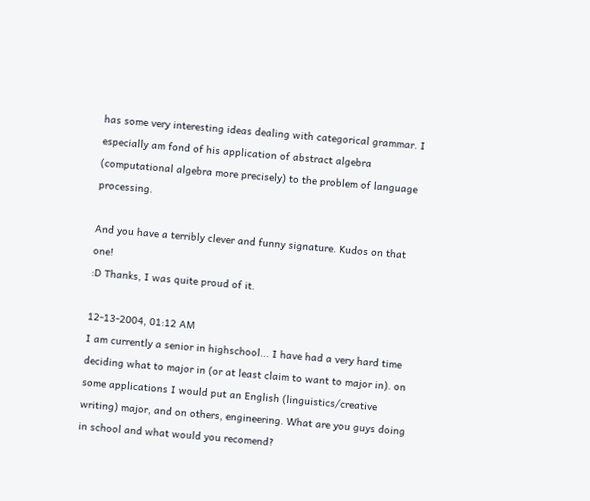has some very interesting ideas dealing with categorical grammar. I especially am fond of his application of abstract algebra (computational algebra more precisely) to the problem of language processing.

And you have a terribly clever and funny signature. Kudos on that one!
:D Thanks, I was quite proud of it.

12-13-2004, 01:12 AM
I am currently a senior in highschool... I have had a very hard time deciding what to major in (or at least claim to want to major in). on some applications I would put an English (linguistics/creative writing) major, and on others, engineering. What are you guys doing in school and what would you recomend?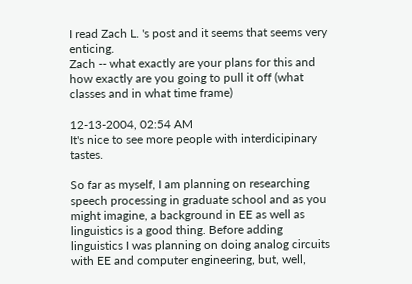I read Zach L. 's post and it seems that seems very enticing.
Zach -- what exactly are your plans for this and how exactly are you going to pull it off (what classes and in what time frame)

12-13-2004, 02:54 AM
It's nice to see more people with interdicipinary tastes.

So far as myself, I am planning on researching speech processing in graduate school and as you might imagine, a background in EE as well as linguistics is a good thing. Before adding linguistics I was planning on doing analog circuits with EE and computer engineering, but, well,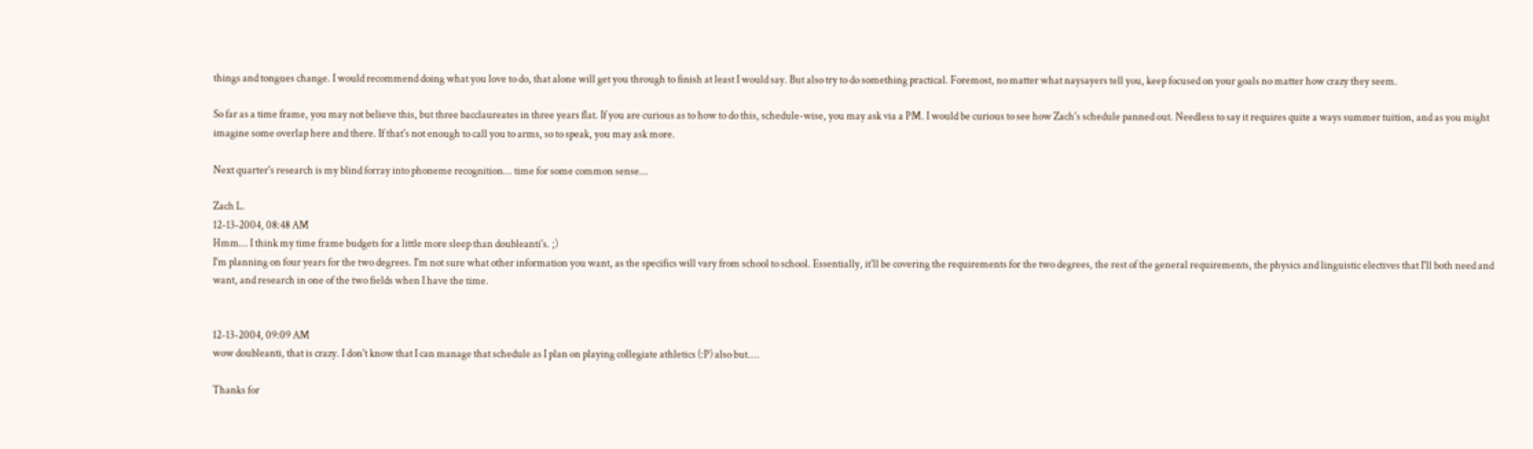things and tongues change. I would recommend doing what you love to do, that alone will get you through to finish at least I would say. But also try to do something practical. Foremost, no matter what naysayers tell you, keep focused on your goals no matter how crazy they seem.

So far as a time frame, you may not believe this, but three bacclaureates in three years flat. If you are curious as to how to do this, schedule-wise, you may ask via a PM. I would be curious to see how Zach's schedule panned out. Needless to say it requires quite a ways summer tuition, and as you might imagine some overlap here and there. If that's not enough to call you to arms, so to speak, you may ask more.

Next quarter's research is my blind forray into phoneme recognition... time for some common sense...

Zach L.
12-13-2004, 08:48 AM
Hmm... I think my time frame budgets for a little more sleep than doubleanti's. ;)
I'm planning on four years for the two degrees. I'm not sure what other information you want, as the specifics will vary from school to school. Essentially, it'll be covering the requirements for the two degrees, the rest of the general requirements, the physics and linguistic electives that I'll both need and want, and research in one of the two fields when I have the time.


12-13-2004, 09:09 AM
wow doubleanti, that is crazy. I don't know that I can manage that schedule as I plan on playing collegiate athletics (:P) also but....

Thanks for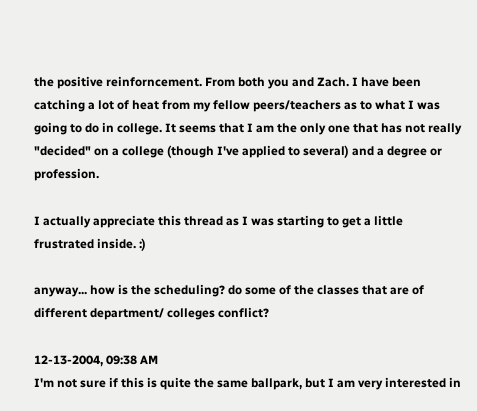the positive reinforncement. From both you and Zach. I have been catching a lot of heat from my fellow peers/teachers as to what I was going to do in college. It seems that I am the only one that has not really "decided" on a college (though I've applied to several) and a degree or profession.

I actually appreciate this thread as I was starting to get a little frustrated inside. :)

anyway... how is the scheduling? do some of the classes that are of different department/ colleges conflict?

12-13-2004, 09:38 AM
I'm not sure if this is quite the same ballpark, but I am very interested in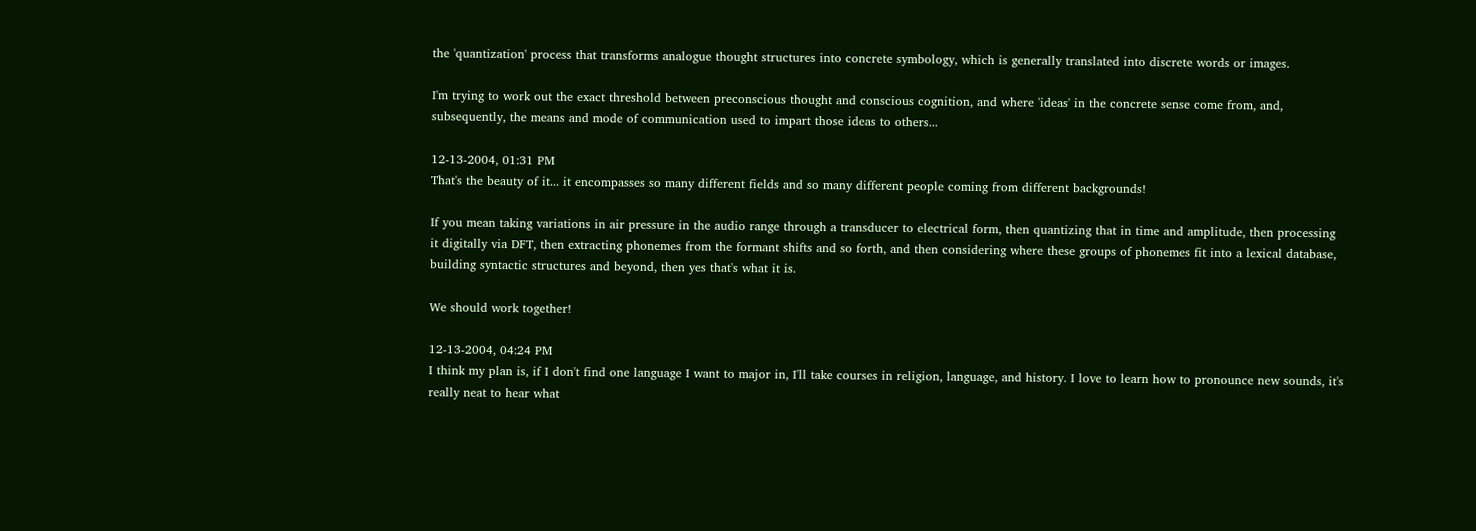the 'quantization' process that transforms analogue thought structures into concrete symbology, which is generally translated into discrete words or images.

I'm trying to work out the exact threshold between preconscious thought and conscious cognition, and where 'ideas' in the concrete sense come from, and, subsequently, the means and mode of communication used to impart those ideas to others...

12-13-2004, 01:31 PM
That's the beauty of it... it encompasses so many different fields and so many different people coming from different backgrounds!

If you mean taking variations in air pressure in the audio range through a transducer to electrical form, then quantizing that in time and amplitude, then processing it digitally via DFT, then extracting phonemes from the formant shifts and so forth, and then considering where these groups of phonemes fit into a lexical database, building syntactic structures and beyond, then yes that's what it is.

We should work together!

12-13-2004, 04:24 PM
I think my plan is, if I don't find one language I want to major in, I'll take courses in religion, language, and history. I love to learn how to pronounce new sounds, it's really neat to hear what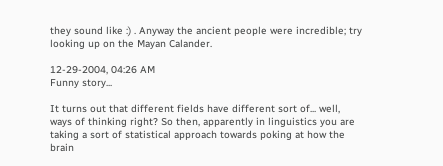they sound like :) . Anyway the ancient people were incredible; try looking up on the Mayan Calander.

12-29-2004, 04:26 AM
Funny story...

It turns out that different fields have different sort of... well, ways of thinking right? So then, apparently in linguistics you are taking a sort of statistical approach towards poking at how the brain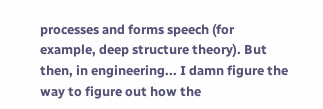processes and forms speech (for example, deep structure theory). But then, in engineering... I damn figure the way to figure out how the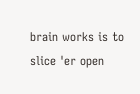brain works is to slice 'er open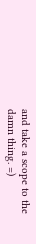and take a scope to the damn thing. =)